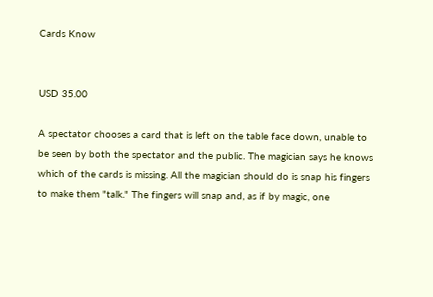Cards Know


USD 35.00

A spectator chooses a card that is left on the table face down, unable to be seen by both the spectator and the public. The magician says he knows which of the cards is missing. All the magician should do is snap his fingers to make them "talk." The fingers will snap and, as if by magic, one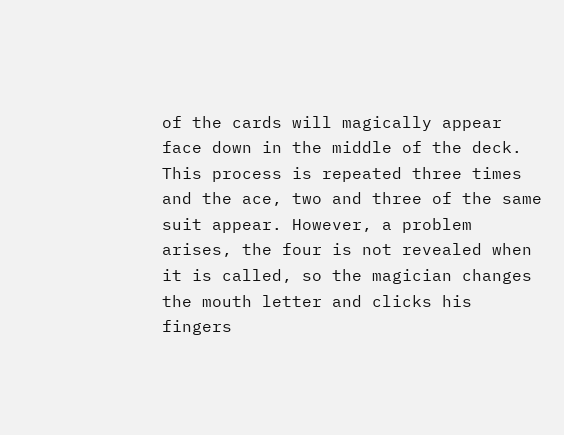of the cards will magically appear face down in the middle of the deck. This process is repeated three times and the ace, two and three of the same suit appear. However, a problem arises, the four is not revealed when it is called, so the magician changes the mouth letter and clicks his fingers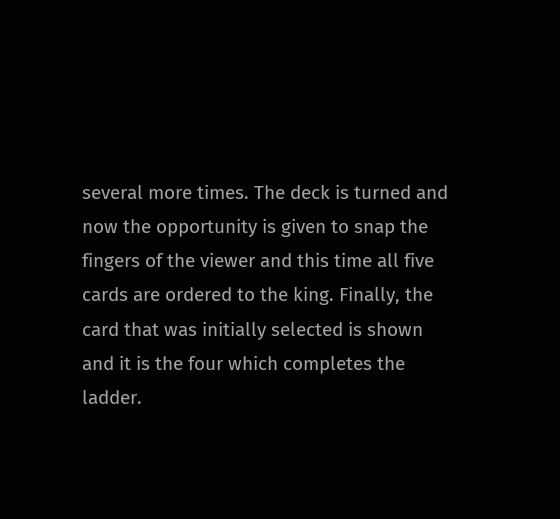several more times. The deck is turned and now the opportunity is given to snap the fingers of the viewer and this time all five cards are ordered to the king. Finally, the card that was initially selected is shown and it is the four which completes the ladder.